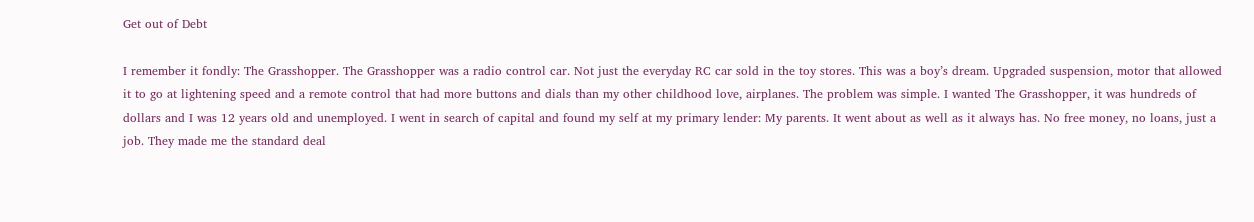Get out of Debt

I remember it fondly: The Grasshopper. The Grasshopper was a radio control car. Not just the everyday RC car sold in the toy stores. This was a boy’s dream. Upgraded suspension, motor that allowed it to go at lightening speed and a remote control that had more buttons and dials than my other childhood love, airplanes. The problem was simple. I wanted The Grasshopper, it was hundreds of dollars and I was 12 years old and unemployed. I went in search of capital and found my self at my primary lender: My parents. It went about as well as it always has. No free money, no loans, just a job. They made me the standard deal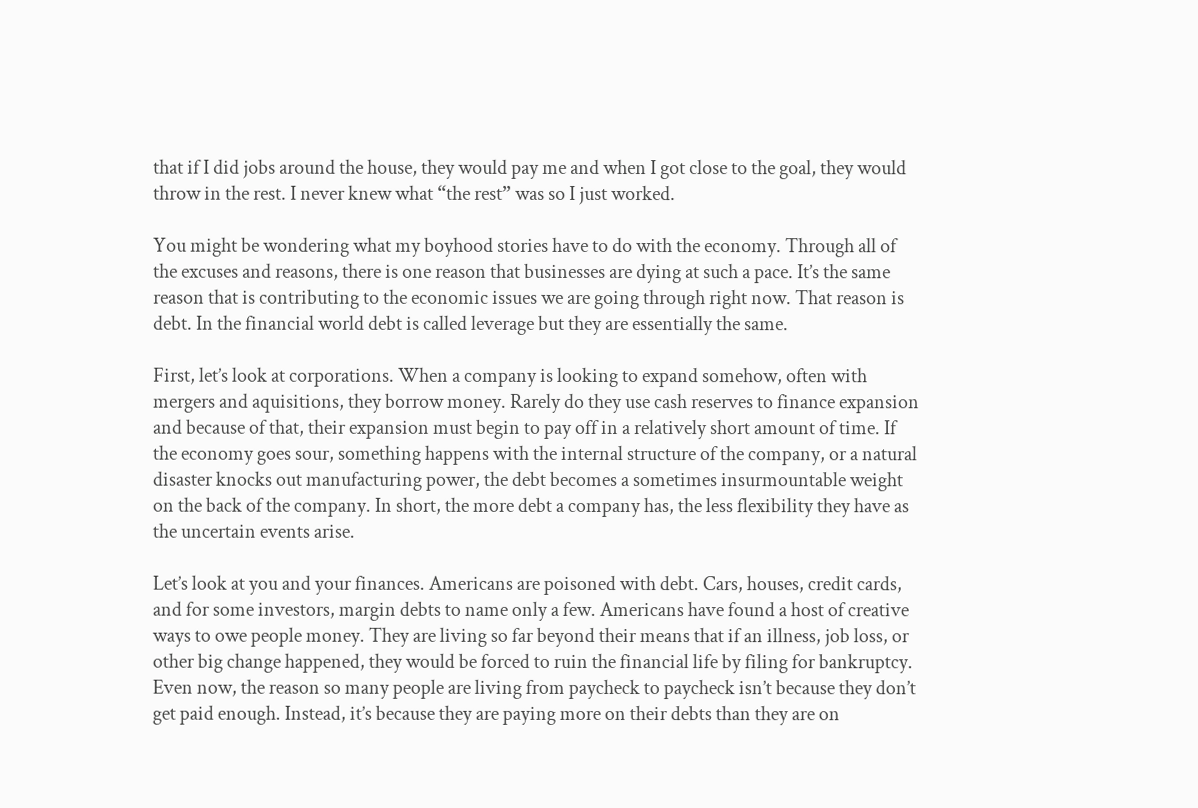that if I did jobs around the house, they would pay me and when I got close to the goal, they would throw in the rest. I never knew what “the rest” was so I just worked.

You might be wondering what my boyhood stories have to do with the economy. Through all of the excuses and reasons, there is one reason that businesses are dying at such a pace. It’s the same reason that is contributing to the economic issues we are going through right now. That reason is debt. In the financial world debt is called leverage but they are essentially the same.

First, let’s look at corporations. When a company is looking to expand somehow, often with mergers and aquisitions, they borrow money. Rarely do they use cash reserves to finance expansion and because of that, their expansion must begin to pay off in a relatively short amount of time. If the economy goes sour, something happens with the internal structure of the company, or a natural disaster knocks out manufacturing power, the debt becomes a sometimes insurmountable weight on the back of the company. In short, the more debt a company has, the less flexibility they have as the uncertain events arise.

Let’s look at you and your finances. Americans are poisoned with debt. Cars, houses, credit cards, and for some investors, margin debts to name only a few. Americans have found a host of creative ways to owe people money. They are living so far beyond their means that if an illness, job loss, or other big change happened, they would be forced to ruin the financial life by filing for bankruptcy. Even now, the reason so many people are living from paycheck to paycheck isn’t because they don’t get paid enough. Instead, it’s because they are paying more on their debts than they are on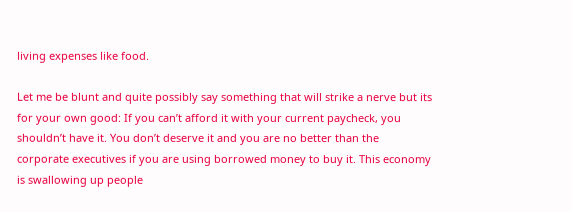living expenses like food.

Let me be blunt and quite possibly say something that will strike a nerve but its for your own good: If you can’t afford it with your current paycheck, you shouldn’t have it. You don’t deserve it and you are no better than the corporate executives if you are using borrowed money to buy it. This economy is swallowing up people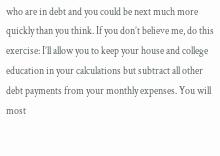who are in debt and you could be next much more quickly than you think. If you don’t believe me, do this exercise: I’ll allow you to keep your house and college education in your calculations but subtract all other debt payments from your monthly expenses. You will most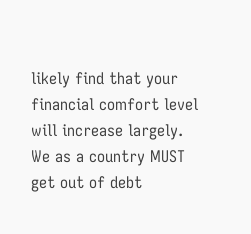likely find that your financial comfort level will increase largely. We as a country MUST get out of debt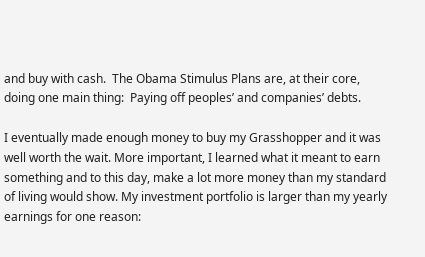and buy with cash.  The Obama Stimulus Plans are, at their core, doing one main thing:  Paying off peoples’ and companies’ debts.

I eventually made enough money to buy my Grasshopper and it was well worth the wait. More important, I learned what it meant to earn something and to this day, make a lot more money than my standard of living would show. My investment portfolio is larger than my yearly earnings for one reason: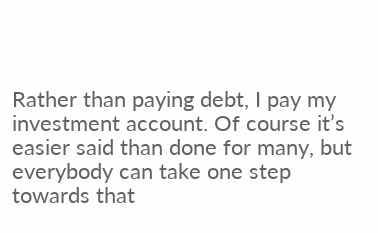Rather than paying debt, I pay my investment account. Of course it’s easier said than done for many, but everybody can take one step towards that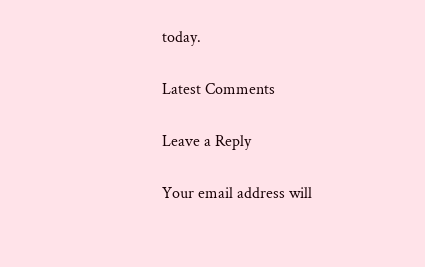today.

Latest Comments

Leave a Reply

Your email address will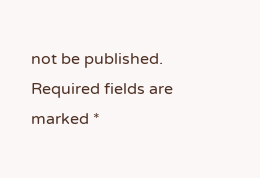not be published. Required fields are marked *